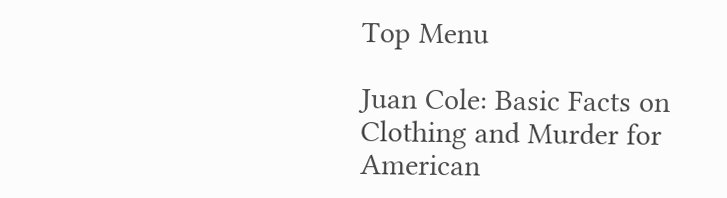Top Menu

Juan Cole: Basic Facts on Clothing and Murder for American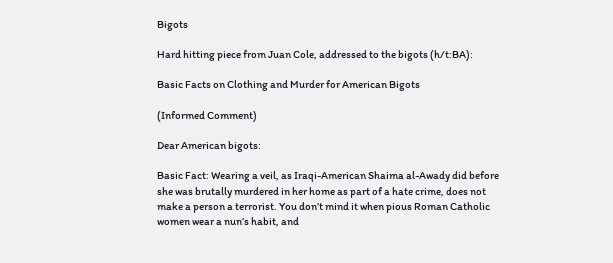Bigots

Hard hitting piece from Juan Cole, addressed to the bigots (h/t:BA):

Basic Facts on Clothing and Murder for American Bigots

(Informed Comment)

Dear American bigots:

Basic Fact: Wearing a veil, as Iraqi-American Shaima al-Awady did before she was brutally murdered in her home as part of a hate crime, does not make a person a terrorist. You don’t mind it when pious Roman Catholic women wear a nun’s habit, and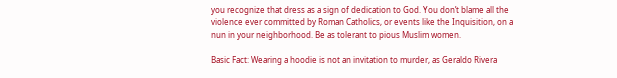you recognize that dress as a sign of dedication to God. You don’t blame all the violence ever committed by Roman Catholics, or events like the Inquisition, on a nun in your neighborhood. Be as tolerant to pious Muslim women.

Basic Fact: Wearing a hoodie is not an invitation to murder, as Geraldo Rivera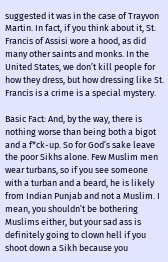suggested it was in the case of Trayvon Martin. In fact, if you think about it, St. Francis of Assisi wore a hood, as did many other saints and monks. In the United States, we don’t kill people for how they dress, but how dressing like St. Francis is a crime is a special mystery.

Basic Fact: And, by the way, there is nothing worse than being both a bigot and a f*ck-up. So for God’s sake leave the poor Sikhs alone. Few Muslim men wear turbans, so if you see someone with a turban and a beard, he is likely from Indian Punjab and not a Muslim. I mean, you shouldn’t be bothering Muslims either, but your sad ass is definitely going to clown hell if you shoot down a Sikh because you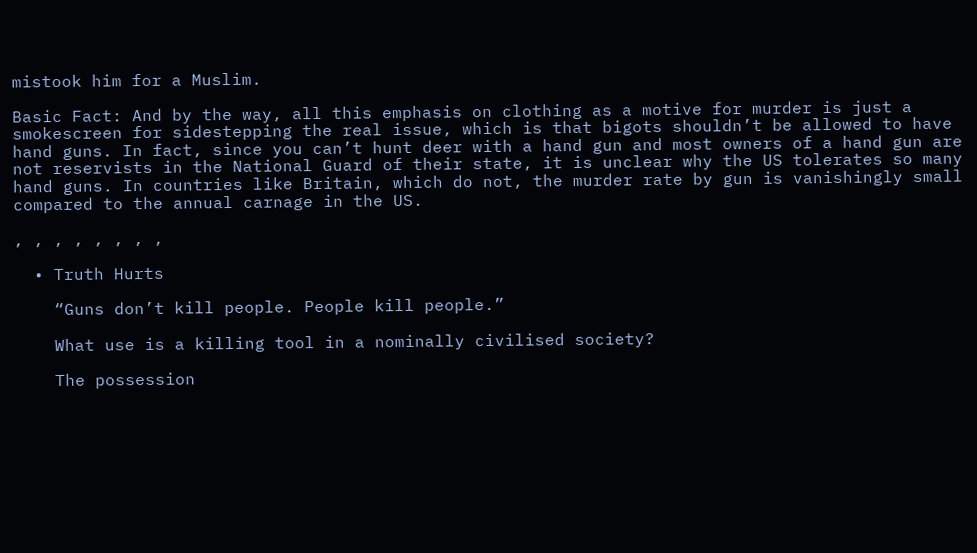mistook him for a Muslim.

Basic Fact: And by the way, all this emphasis on clothing as a motive for murder is just a smokescreen for sidestepping the real issue, which is that bigots shouldn’t be allowed to have hand guns. In fact, since you can’t hunt deer with a hand gun and most owners of a hand gun are not reservists in the National Guard of their state, it is unclear why the US tolerates so many hand guns. In countries like Britain, which do not, the murder rate by gun is vanishingly small compared to the annual carnage in the US.

, , , , , , , ,

  • Truth Hurts

    “Guns don’t kill people. People kill people.”

    What use is a killing tool in a nominally civilised society?

    The possession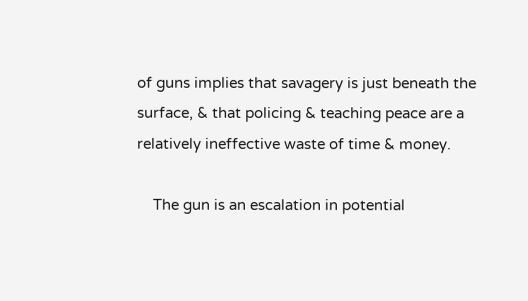of guns implies that savagery is just beneath the surface, & that policing & teaching peace are a relatively ineffective waste of time & money.

    The gun is an escalation in potential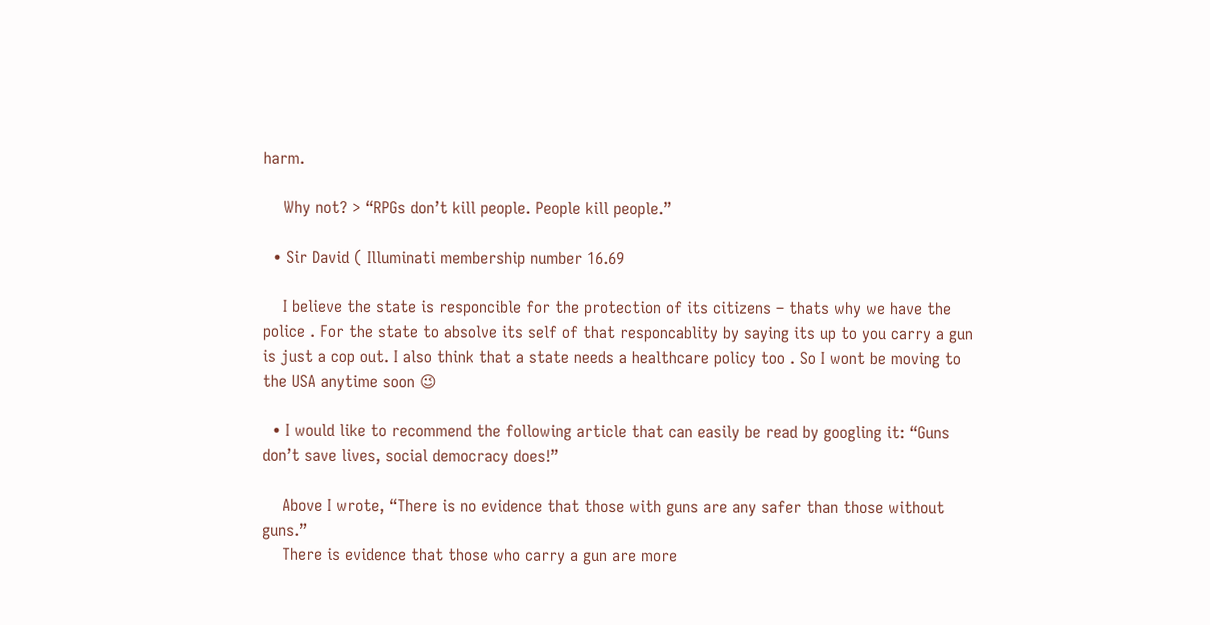harm.

    Why not? > “RPGs don’t kill people. People kill people.”

  • Sir David ( Illuminati membership number 16.69

    I believe the state is responcible for the protection of its citizens – thats why we have the police . For the state to absolve its self of that responcablity by saying its up to you carry a gun is just a cop out. I also think that a state needs a healthcare policy too . So I wont be moving to the USA anytime soon 😉

  • I would like to recommend the following article that can easily be read by googling it: “Guns don’t save lives, social democracy does!”

    Above I wrote, “There is no evidence that those with guns are any safer than those without guns.”
    There is evidence that those who carry a gun are more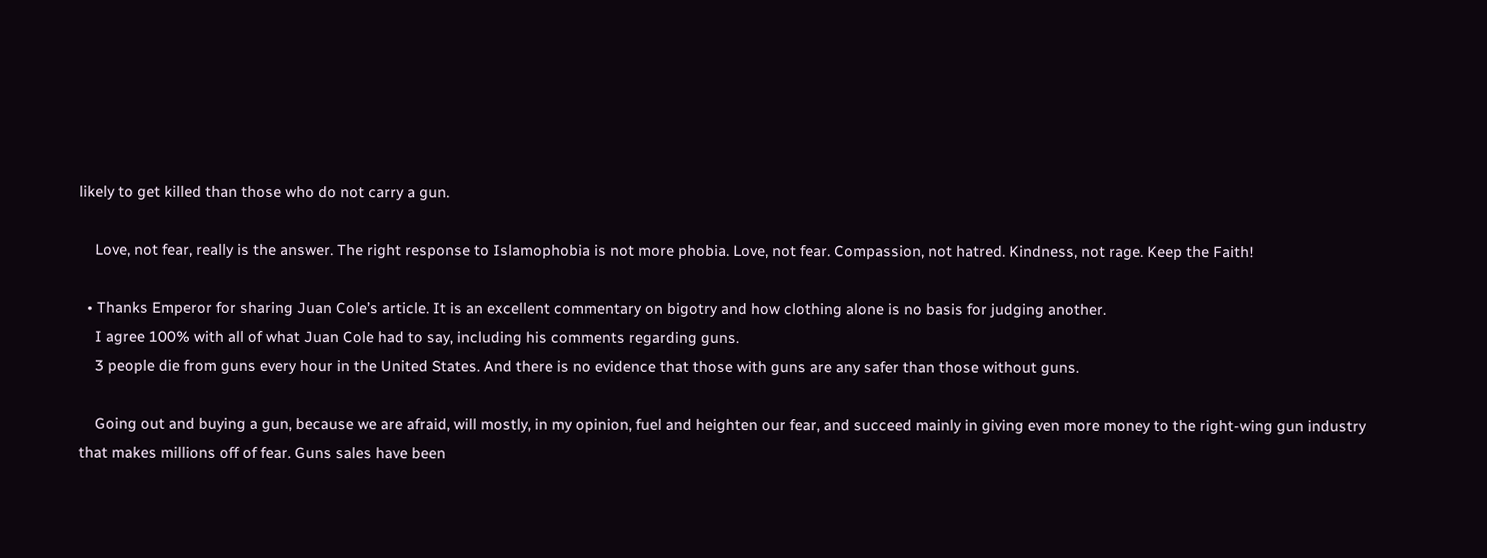likely to get killed than those who do not carry a gun.

    Love, not fear, really is the answer. The right response to Islamophobia is not more phobia. Love, not fear. Compassion, not hatred. Kindness, not rage. Keep the Faith!

  • Thanks Emperor for sharing Juan Cole’s article. It is an excellent commentary on bigotry and how clothing alone is no basis for judging another.
    I agree 100% with all of what Juan Cole had to say, including his comments regarding guns.
    3 people die from guns every hour in the United States. And there is no evidence that those with guns are any safer than those without guns.

    Going out and buying a gun, because we are afraid, will mostly, in my opinion, fuel and heighten our fear, and succeed mainly in giving even more money to the right-wing gun industry that makes millions off of fear. Guns sales have been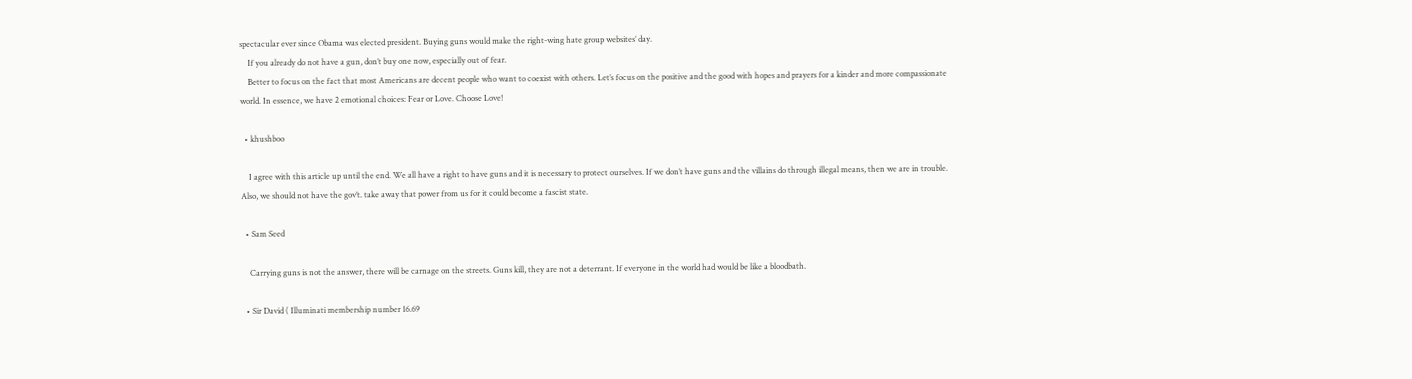spectacular ever since Obama was elected president. Buying guns would make the right-wing hate group websites’ day.
    If you already do not have a gun, don’t buy one now, especially out of fear.
    Better to focus on the fact that most Americans are decent people who want to coexist with others. Let’s focus on the positive and the good with hopes and prayers for a kinder and more compassionate world. In essence, we have 2 emotional choices: Fear or Love. Choose Love!

  • khushboo

    I agree with this article up until the end. We all have a right to have guns and it is necessary to protect ourselves. If we don’t have guns and the villains do through illegal means, then we are in trouble. Also, we should not have the gov’t. take away that power from us for it could become a fascist state.

  • Sam Seed

    Carrying guns is not the answer, there will be carnage on the streets. Guns kill, they are not a deterrant. If everyone in the world had would be like a bloodbath.

  • Sir David ( Illuminati membership number 16.69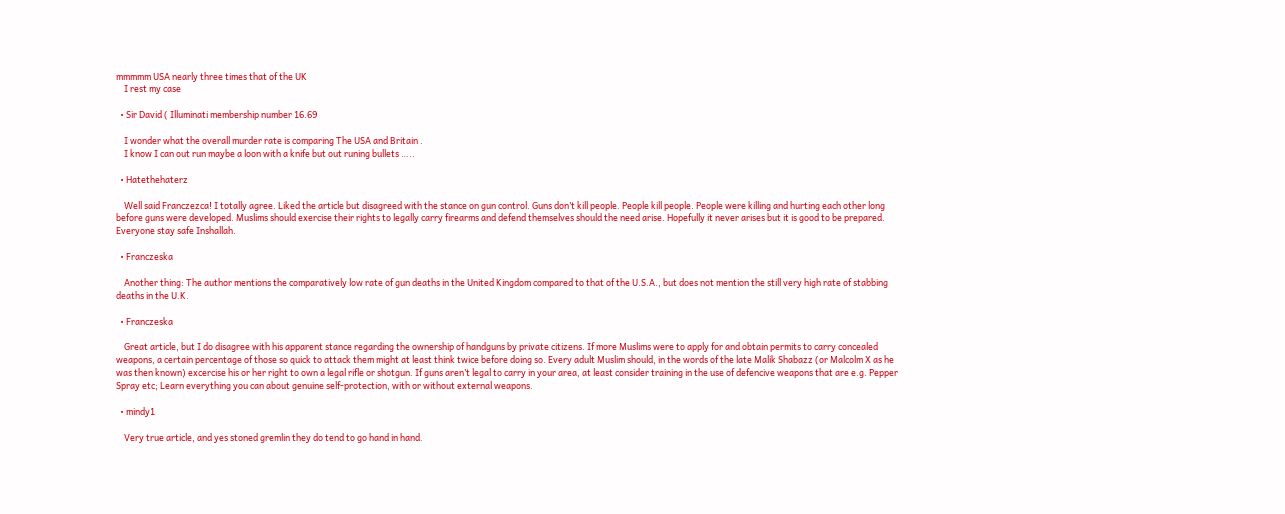mmmmm USA nearly three times that of the UK
    I rest my case

  • Sir David ( Illuminati membership number 16.69

    I wonder what the overall murder rate is comparing The USA and Britain .
    I know I can out run maybe a loon with a knife but out runing bullets …..

  • Hatethehaterz

    Well said Franczezca! I totally agree. Liked the article but disagreed with the stance on gun control. Guns don’t kill people. People kill people. People were killing and hurting each other long before guns were developed. Muslims should exercise their rights to legally carry firearms and defend themselves should the need arise. Hopefully it never arises but it is good to be prepared. Everyone stay safe Inshallah.

  • Franczeska

    Another thing: The author mentions the comparatively low rate of gun deaths in the United Kingdom compared to that of the U.S.A., but does not mention the still very high rate of stabbing deaths in the U.K.

  • Franczeska

    Great article, but I do disagree with his apparent stance regarding the ownership of handguns by private citizens. If more Muslims were to apply for and obtain permits to carry concealed weapons, a certain percentage of those so quick to attack them might at least think twice before doing so. Every adult Muslim should, in the words of the late Malik Shabazz (or Malcolm X as he was then known) excercise his or her right to own a legal rifle or shotgun. If guns aren’t legal to carry in your area, at least consider training in the use of defencive weapons that are e.g. Pepper Spray etc; Learn everything you can about genuine self-protection, with or without external weapons.

  • mindy1

    Very true article, and yes stoned gremlin they do tend to go hand in hand.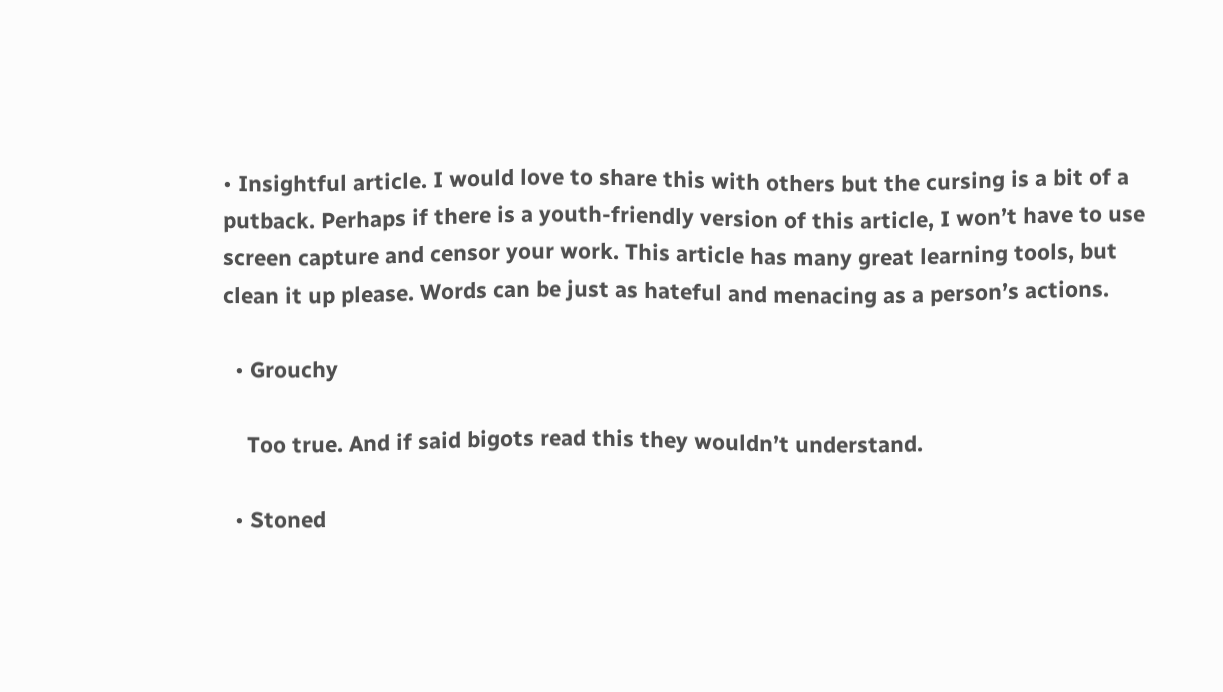• Insightful article. I would love to share this with others but the cursing is a bit of a putback. Perhaps if there is a youth-friendly version of this article, I won’t have to use screen capture and censor your work. This article has many great learning tools, but clean it up please. Words can be just as hateful and menacing as a person’s actions.

  • Grouchy

    Too true. And if said bigots read this they wouldn’t understand.

  • Stoned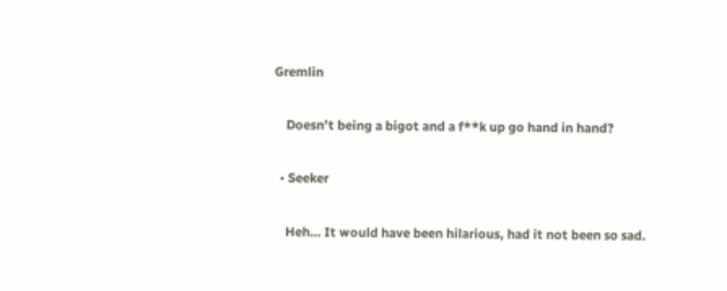Gremlin

    Doesn’t being a bigot and a f**k up go hand in hand?

  • Seeker

    Heh… It would have been hilarious, had it not been so sad.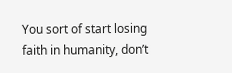You sort of start losing faith in humanity, don’t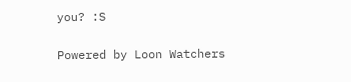you? :S

Powered by Loon Watchers